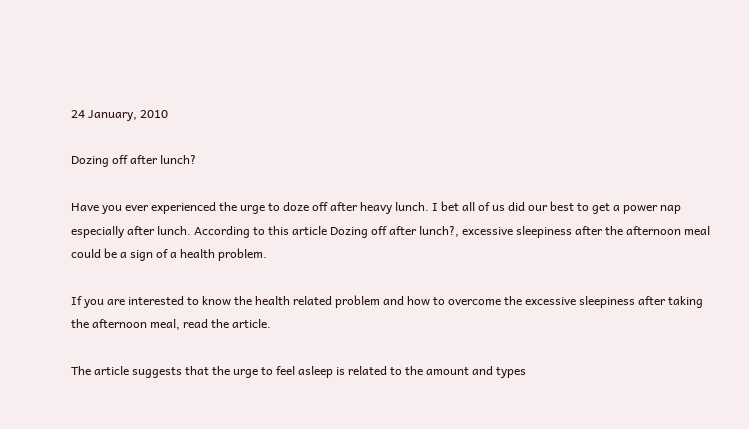24 January, 2010

Dozing off after lunch?

Have you ever experienced the urge to doze off after heavy lunch. I bet all of us did our best to get a power nap especially after lunch. According to this article Dozing off after lunch?, excessive sleepiness after the afternoon meal could be a sign of a health problem.

If you are interested to know the health related problem and how to overcome the excessive sleepiness after taking the afternoon meal, read the article.

The article suggests that the urge to feel asleep is related to the amount and types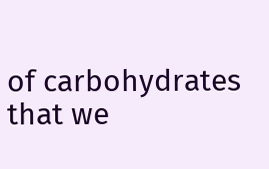of carbohydrates that we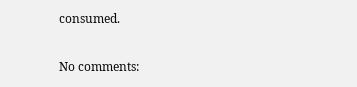consumed.

No comments: